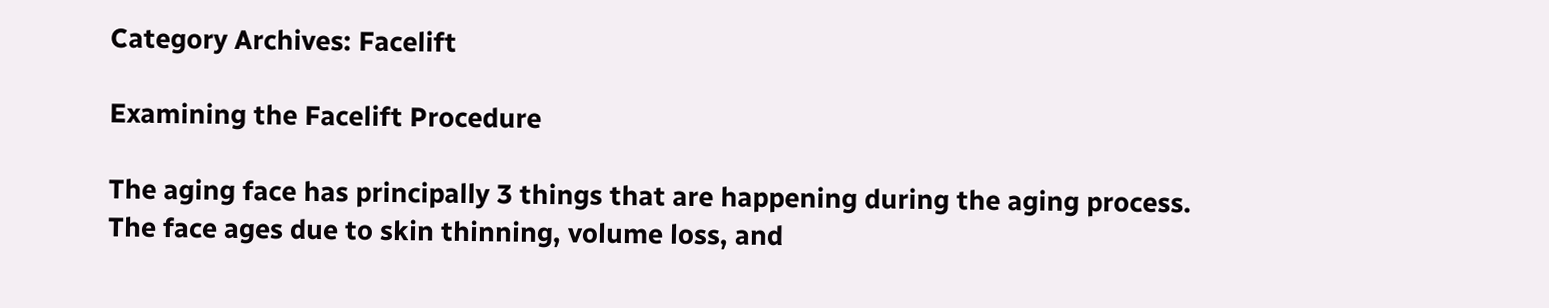Category Archives: Facelift

Examining the Facelift Procedure

The aging face has principally 3 things that are happening during the aging process. The face ages due to skin thinning, volume loss, and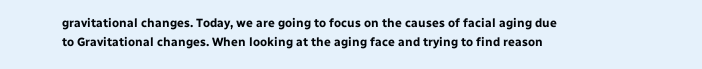gravitational changes. Today, we are going to focus on the causes of facial aging due to Gravitational changes. When looking at the aging face and trying to find reason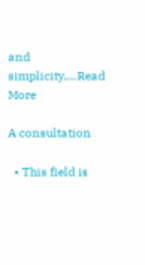and simplicity,…Read More

A consultation

  • This field is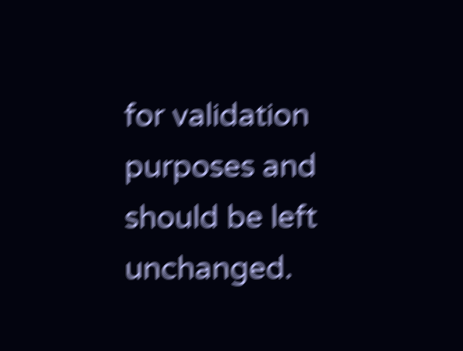for validation purposes and should be left unchanged.